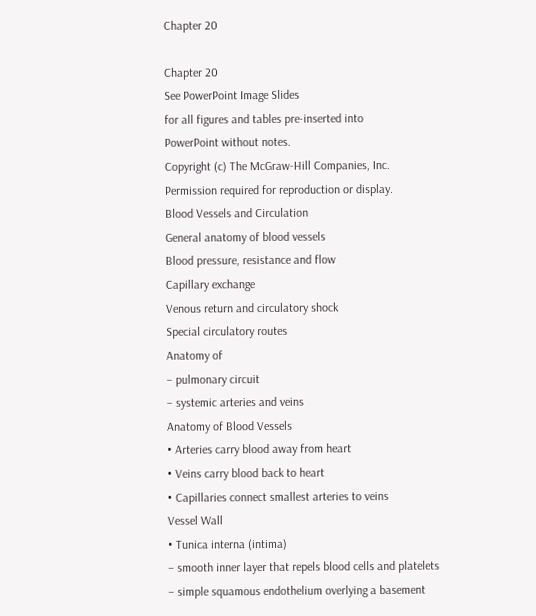Chapter 20

Chapter 20
See PowerPoint Image Slides
for all figures and tables pre-inserted into
PowerPoint without notes.
Copyright (c) The McGraw-Hill Companies, Inc. Permission required for reproduction or display.
Blood Vessels and Circulation
General anatomy of blood vessels
Blood pressure, resistance and flow
Capillary exchange
Venous return and circulatory shock
Special circulatory routes
Anatomy of
– pulmonary circuit
– systemic arteries and veins
Anatomy of Blood Vessels
• Arteries carry blood away from heart
• Veins carry blood back to heart
• Capillaries connect smallest arteries to veins
Vessel Wall
• Tunica interna (intima)
– smooth inner layer that repels blood cells and platelets
– simple squamous endothelium overlying a basement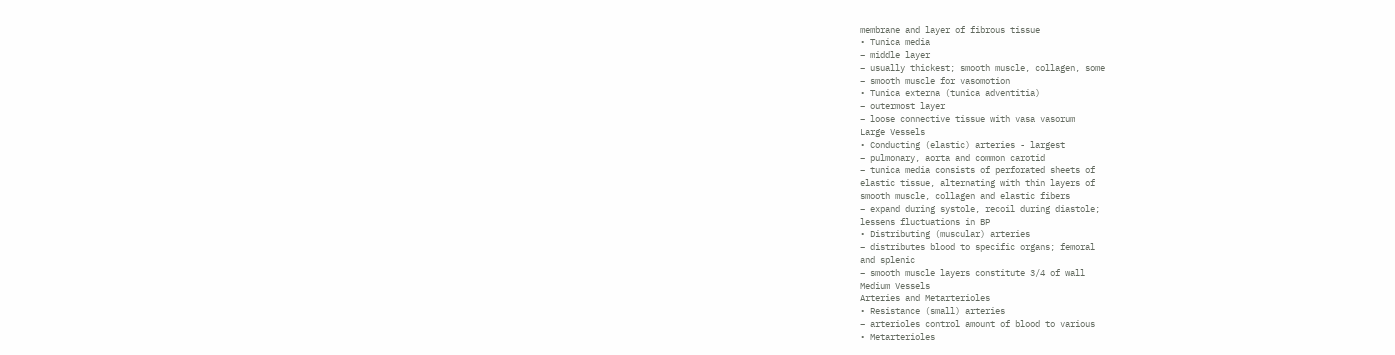membrane and layer of fibrous tissue
• Tunica media
– middle layer
– usually thickest; smooth muscle, collagen, some
– smooth muscle for vasomotion
• Tunica externa (tunica adventitia)
– outermost layer
– loose connective tissue with vasa vasorum
Large Vessels
• Conducting (elastic) arteries - largest
– pulmonary, aorta and common carotid
– tunica media consists of perforated sheets of
elastic tissue, alternating with thin layers of
smooth muscle, collagen and elastic fibers
– expand during systole, recoil during diastole;
lessens fluctuations in BP
• Distributing (muscular) arteries
– distributes blood to specific organs; femoral
and splenic
– smooth muscle layers constitute 3/4 of wall
Medium Vessels
Arteries and Metarterioles
• Resistance (small) arteries
– arterioles control amount of blood to various
• Metarterioles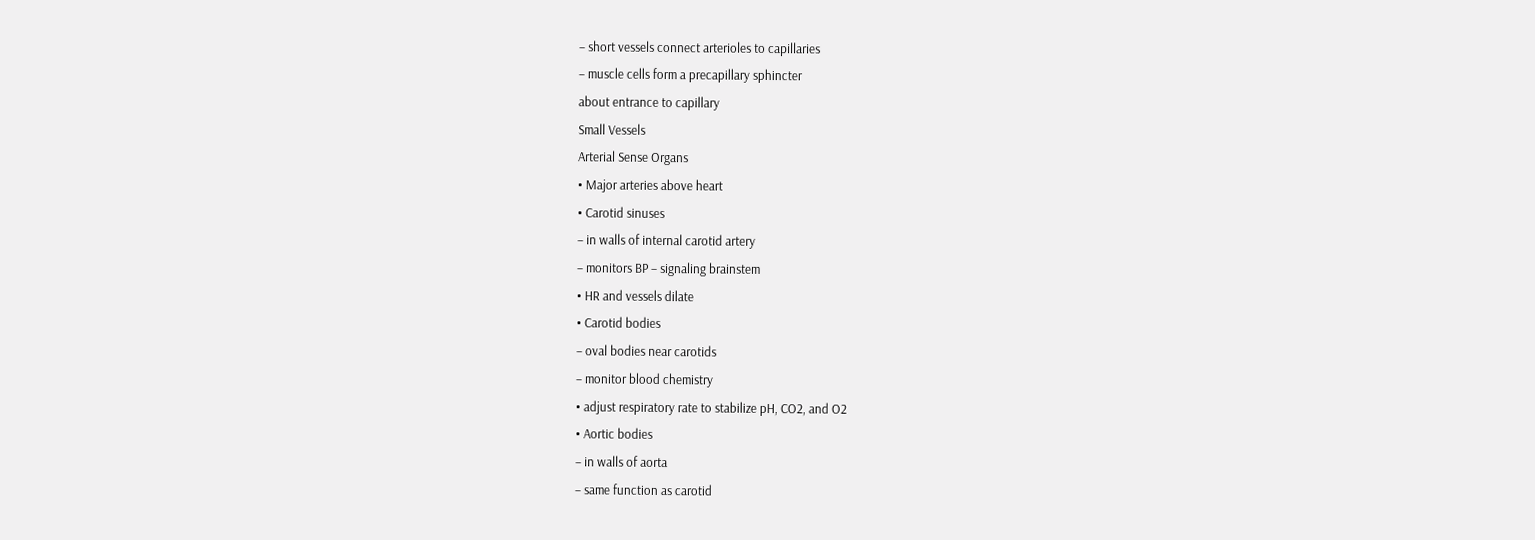– short vessels connect arterioles to capillaries
– muscle cells form a precapillary sphincter
about entrance to capillary
Small Vessels
Arterial Sense Organs
• Major arteries above heart
• Carotid sinuses
– in walls of internal carotid artery
– monitors BP – signaling brainstem
• HR and vessels dilate
• Carotid bodies
– oval bodies near carotids
– monitor blood chemistry
• adjust respiratory rate to stabilize pH, CO2, and O2
• Aortic bodies
– in walls of aorta
– same function as carotid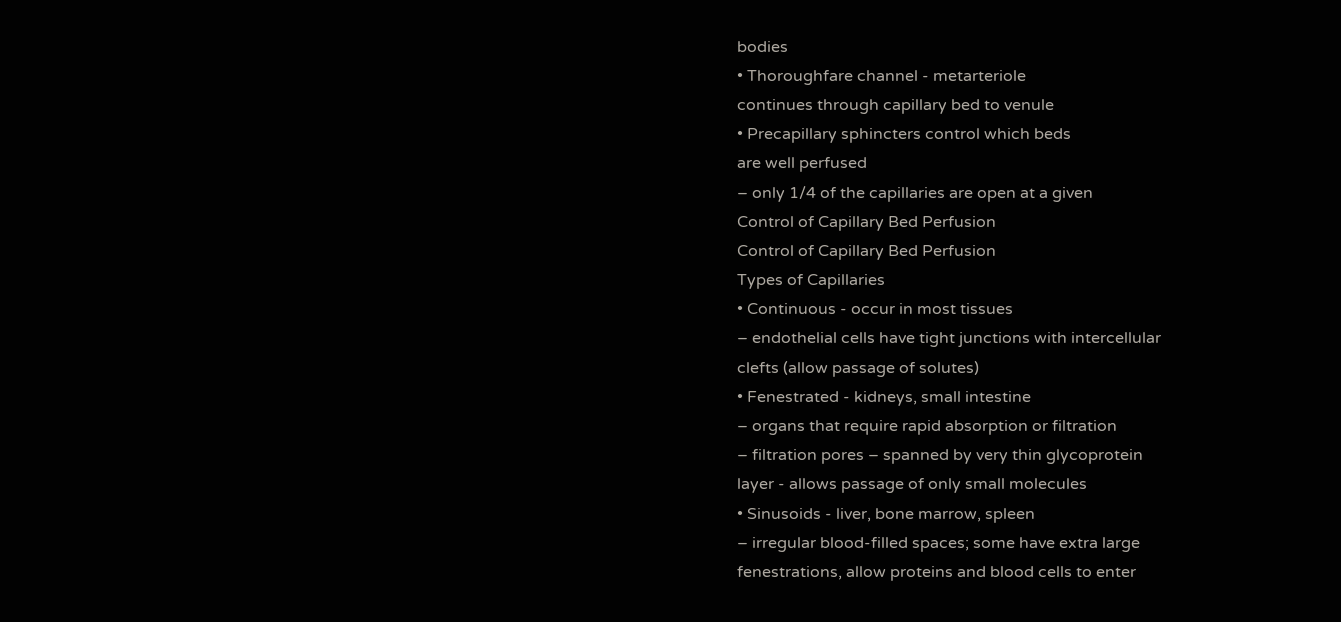bodies
• Thoroughfare channel - metarteriole
continues through capillary bed to venule
• Precapillary sphincters control which beds
are well perfused
– only 1/4 of the capillaries are open at a given
Control of Capillary Bed Perfusion
Control of Capillary Bed Perfusion
Types of Capillaries
• Continuous - occur in most tissues
– endothelial cells have tight junctions with intercellular
clefts (allow passage of solutes)
• Fenestrated - kidneys, small intestine
– organs that require rapid absorption or filtration
– filtration pores – spanned by very thin glycoprotein
layer - allows passage of only small molecules
• Sinusoids - liver, bone marrow, spleen
– irregular blood-filled spaces; some have extra large
fenestrations, allow proteins and blood cells to enter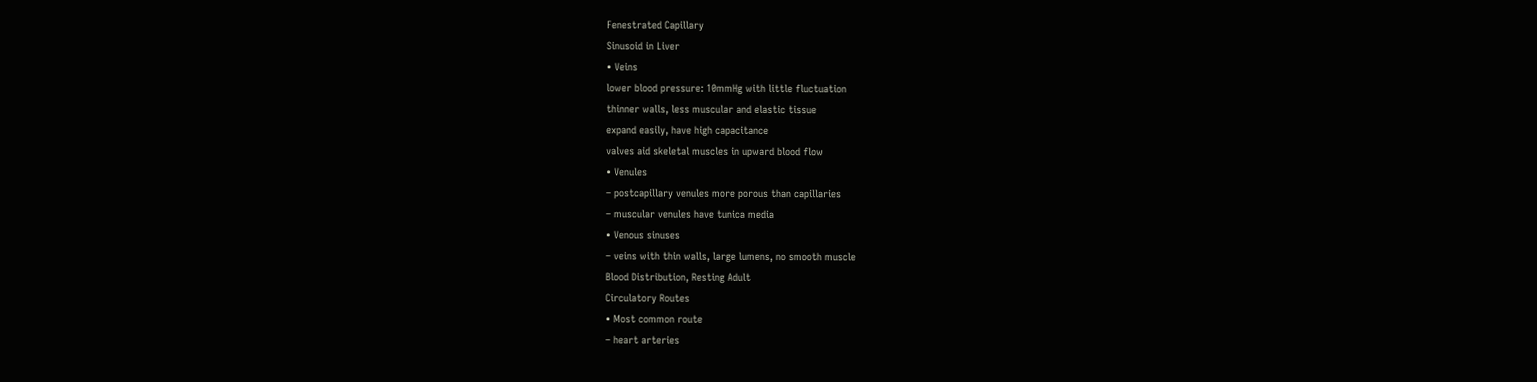Fenestrated Capillary
Sinusoid in Liver
• Veins
lower blood pressure: 10mmHg with little fluctuation
thinner walls, less muscular and elastic tissue
expand easily, have high capacitance
valves aid skeletal muscles in upward blood flow
• Venules
– postcapillary venules more porous than capillaries
– muscular venules have tunica media
• Venous sinuses
– veins with thin walls, large lumens, no smooth muscle
Blood Distribution, Resting Adult
Circulatory Routes
• Most common route
– heart arteries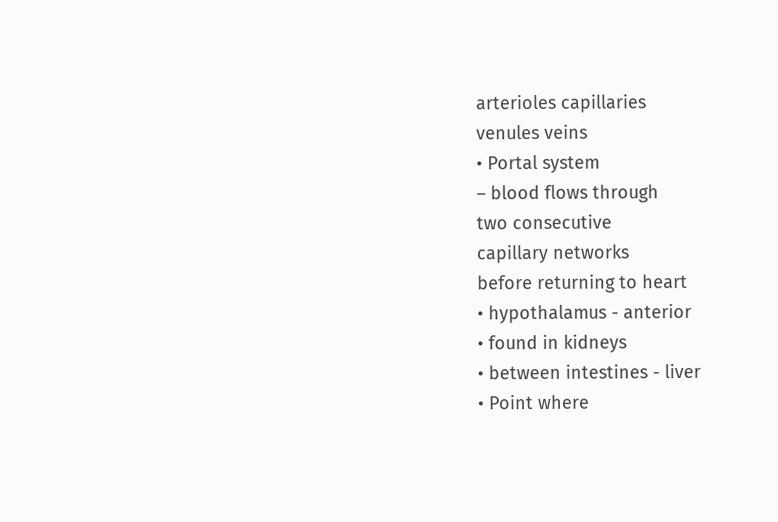arterioles capillaries
venules veins
• Portal system
– blood flows through
two consecutive
capillary networks
before returning to heart
• hypothalamus - anterior
• found in kidneys
• between intestines - liver
• Point where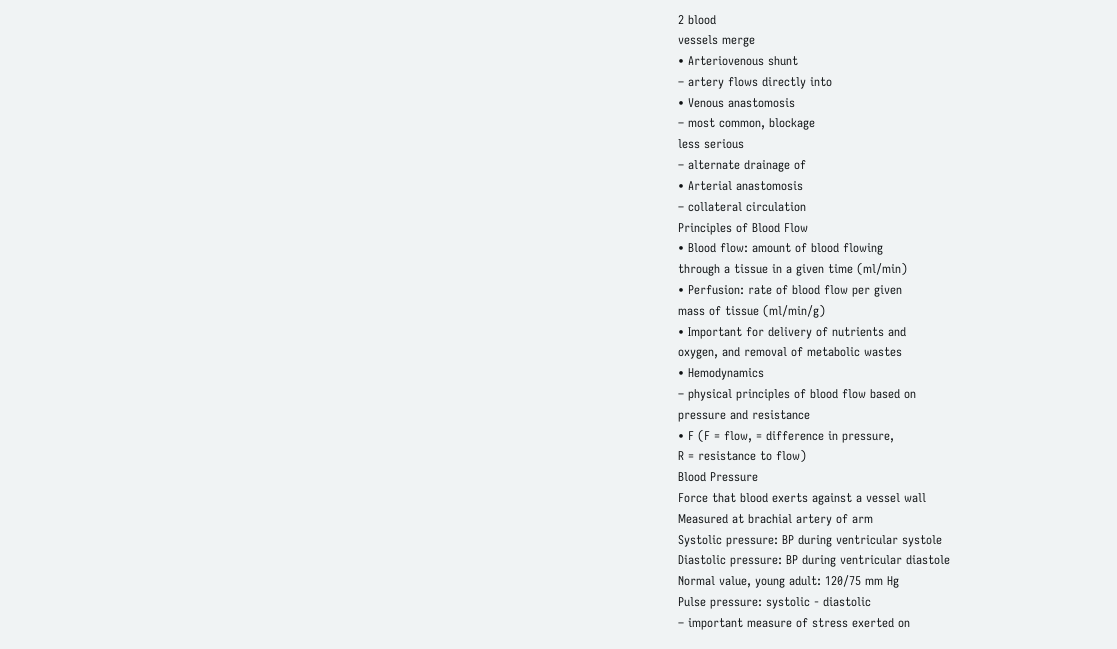2 blood
vessels merge
• Arteriovenous shunt
– artery flows directly into
• Venous anastomosis
– most common, blockage
less serious
– alternate drainage of
• Arterial anastomosis
– collateral circulation
Principles of Blood Flow
• Blood flow: amount of blood flowing
through a tissue in a given time (ml/min)
• Perfusion: rate of blood flow per given
mass of tissue (ml/min/g)
• Important for delivery of nutrients and
oxygen, and removal of metabolic wastes
• Hemodynamics
– physical principles of blood flow based on
pressure and resistance
• F (F = flow, = difference in pressure,
R = resistance to flow)
Blood Pressure
Force that blood exerts against a vessel wall
Measured at brachial artery of arm
Systolic pressure: BP during ventricular systole
Diastolic pressure: BP during ventricular diastole
Normal value, young adult: 120/75 mm Hg
Pulse pressure: systolic - diastolic
– important measure of stress exerted on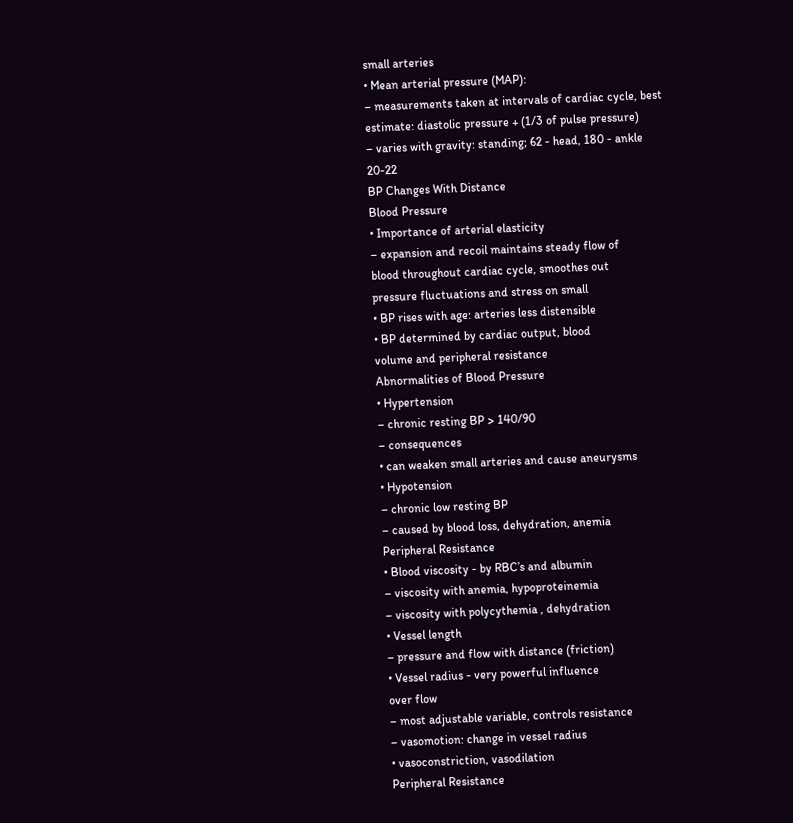small arteries
• Mean arterial pressure (MAP):
– measurements taken at intervals of cardiac cycle, best
estimate: diastolic pressure + (1/3 of pulse pressure)
– varies with gravity: standing; 62 - head, 180 - ankle 20-22
BP Changes With Distance
Blood Pressure
• Importance of arterial elasticity
– expansion and recoil maintains steady flow of
blood throughout cardiac cycle, smoothes out
pressure fluctuations and stress on small
• BP rises with age: arteries less distensible
• BP determined by cardiac output, blood
volume and peripheral resistance
Abnormalities of Blood Pressure
• Hypertension
– chronic resting BP > 140/90
– consequences
• can weaken small arteries and cause aneurysms
• Hypotension
– chronic low resting BP
– caused by blood loss, dehydration, anemia
Peripheral Resistance
• Blood viscosity - by RBC’s and albumin
– viscosity with anemia, hypoproteinemia
– viscosity with polycythemia , dehydration
• Vessel length
– pressure and flow with distance (friction)
• Vessel radius - very powerful influence
over flow
– most adjustable variable, controls resistance
– vasomotion: change in vessel radius
• vasoconstriction, vasodilation
Peripheral Resistance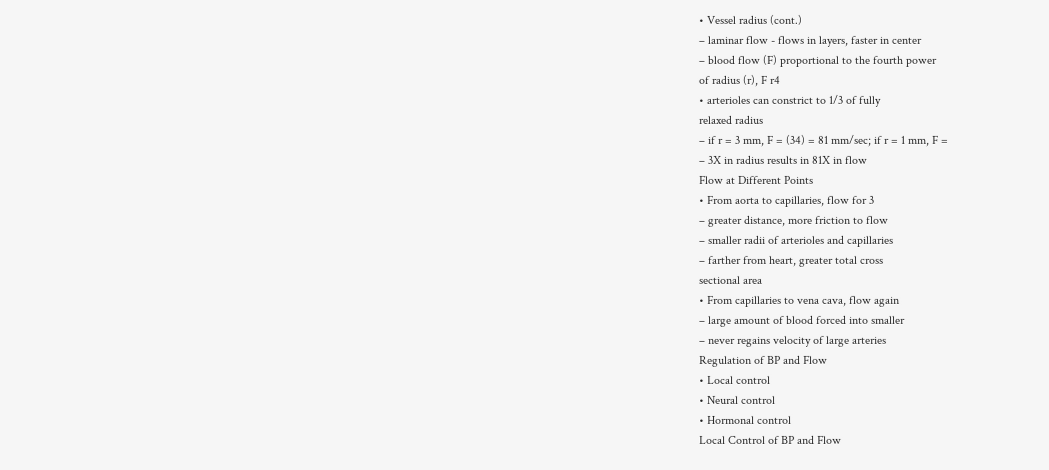• Vessel radius (cont.)
– laminar flow - flows in layers, faster in center
– blood flow (F) proportional to the fourth power
of radius (r), F r4
• arterioles can constrict to 1/3 of fully
relaxed radius
– if r = 3 mm, F = (34) = 81 mm/sec; if r = 1 mm, F =
– 3X in radius results in 81X in flow
Flow at Different Points
• From aorta to capillaries, flow for 3
– greater distance, more friction to flow
– smaller radii of arterioles and capillaries
– farther from heart, greater total cross
sectional area
• From capillaries to vena cava, flow again
– large amount of blood forced into smaller
– never regains velocity of large arteries
Regulation of BP and Flow
• Local control
• Neural control
• Hormonal control
Local Control of BP and Flow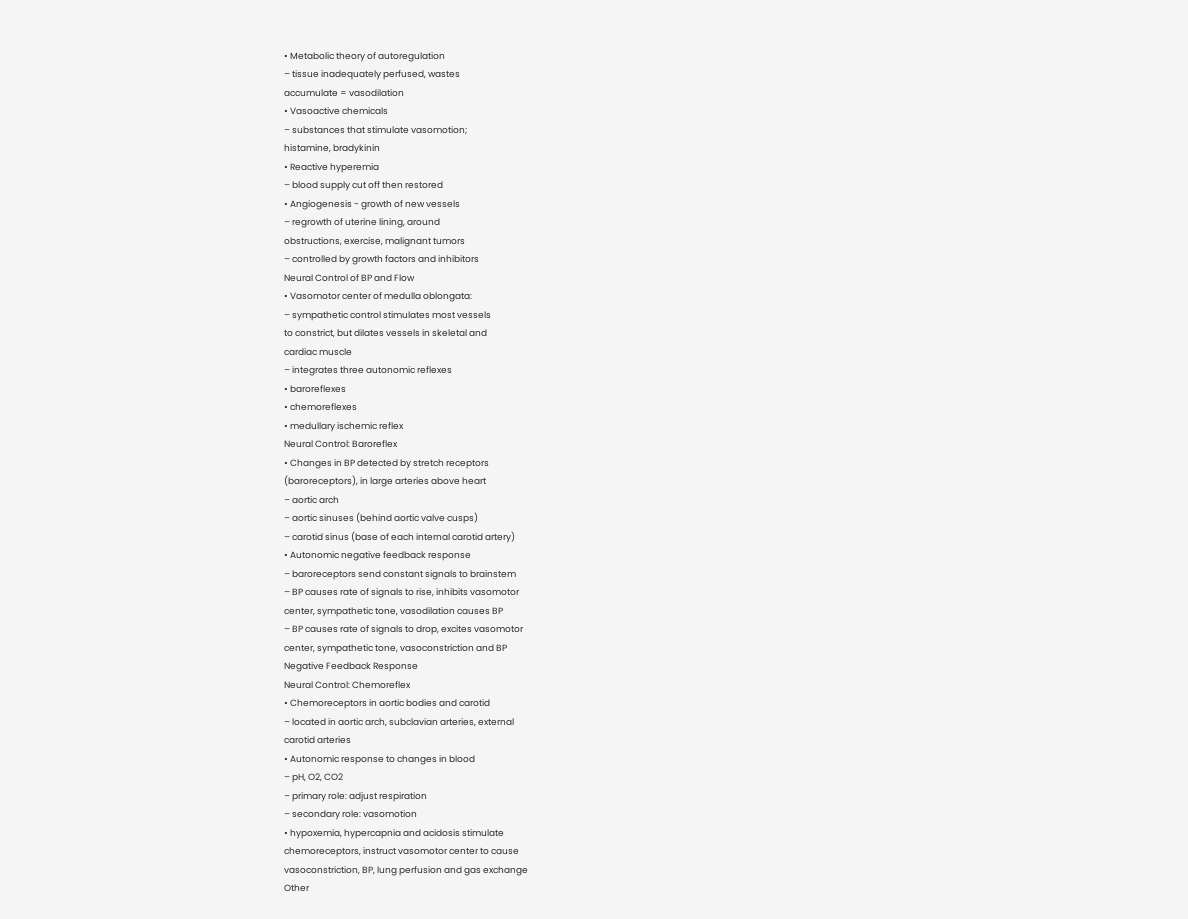• Metabolic theory of autoregulation
– tissue inadequately perfused, wastes
accumulate = vasodilation
• Vasoactive chemicals
– substances that stimulate vasomotion;
histamine, bradykinin
• Reactive hyperemia
– blood supply cut off then restored
• Angiogenesis - growth of new vessels
– regrowth of uterine lining, around
obstructions, exercise, malignant tumors
– controlled by growth factors and inhibitors
Neural Control of BP and Flow
• Vasomotor center of medulla oblongata:
– sympathetic control stimulates most vessels
to constrict, but dilates vessels in skeletal and
cardiac muscle
– integrates three autonomic reflexes
• baroreflexes
• chemoreflexes
• medullary ischemic reflex
Neural Control: Baroreflex
• Changes in BP detected by stretch receptors
(baroreceptors), in large arteries above heart
– aortic arch
– aortic sinuses (behind aortic valve cusps)
– carotid sinus (base of each internal carotid artery)
• Autonomic negative feedback response
– baroreceptors send constant signals to brainstem
– BP causes rate of signals to rise, inhibits vasomotor
center, sympathetic tone, vasodilation causes BP
– BP causes rate of signals to drop, excites vasomotor
center, sympathetic tone, vasoconstriction and BP
Negative Feedback Response
Neural Control: Chemoreflex
• Chemoreceptors in aortic bodies and carotid
– located in aortic arch, subclavian arteries, external
carotid arteries
• Autonomic response to changes in blood
– pH, O2, CO2
– primary role: adjust respiration
– secondary role: vasomotion
• hypoxemia, hypercapnia and acidosis stimulate
chemoreceptors, instruct vasomotor center to cause
vasoconstriction, BP, lung perfusion and gas exchange
Other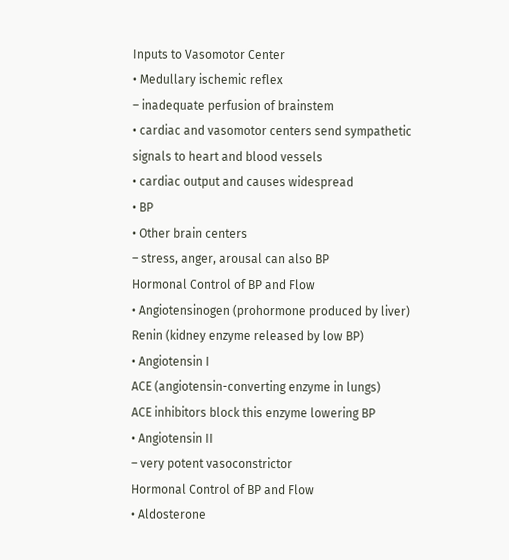Inputs to Vasomotor Center
• Medullary ischemic reflex
– inadequate perfusion of brainstem
• cardiac and vasomotor centers send sympathetic
signals to heart and blood vessels
• cardiac output and causes widespread
• BP
• Other brain centers
– stress, anger, arousal can also BP
Hormonal Control of BP and Flow
• Angiotensinogen (prohormone produced by liver)
Renin (kidney enzyme released by low BP)
• Angiotensin I
ACE (angiotensin-converting enzyme in lungs)
ACE inhibitors block this enzyme lowering BP
• Angiotensin II
– very potent vasoconstrictor
Hormonal Control of BP and Flow
• Aldosterone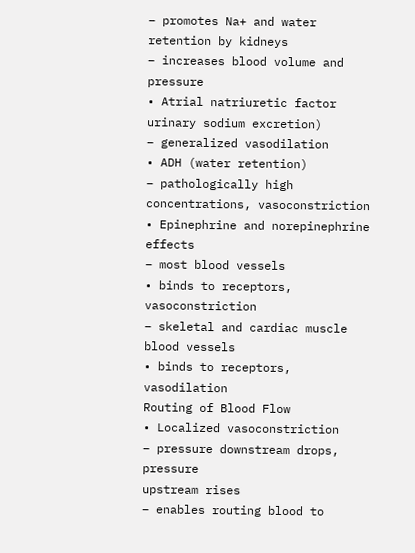– promotes Na+ and water retention by kidneys
– increases blood volume and pressure
• Atrial natriuretic factor urinary sodium excretion)
– generalized vasodilation
• ADH (water retention)
– pathologically high concentrations, vasoconstriction
• Epinephrine and norepinephrine effects
– most blood vessels
• binds to receptors, vasoconstriction
– skeletal and cardiac muscle blood vessels
• binds to receptors, vasodilation
Routing of Blood Flow
• Localized vasoconstriction
– pressure downstream drops, pressure
upstream rises
– enables routing blood to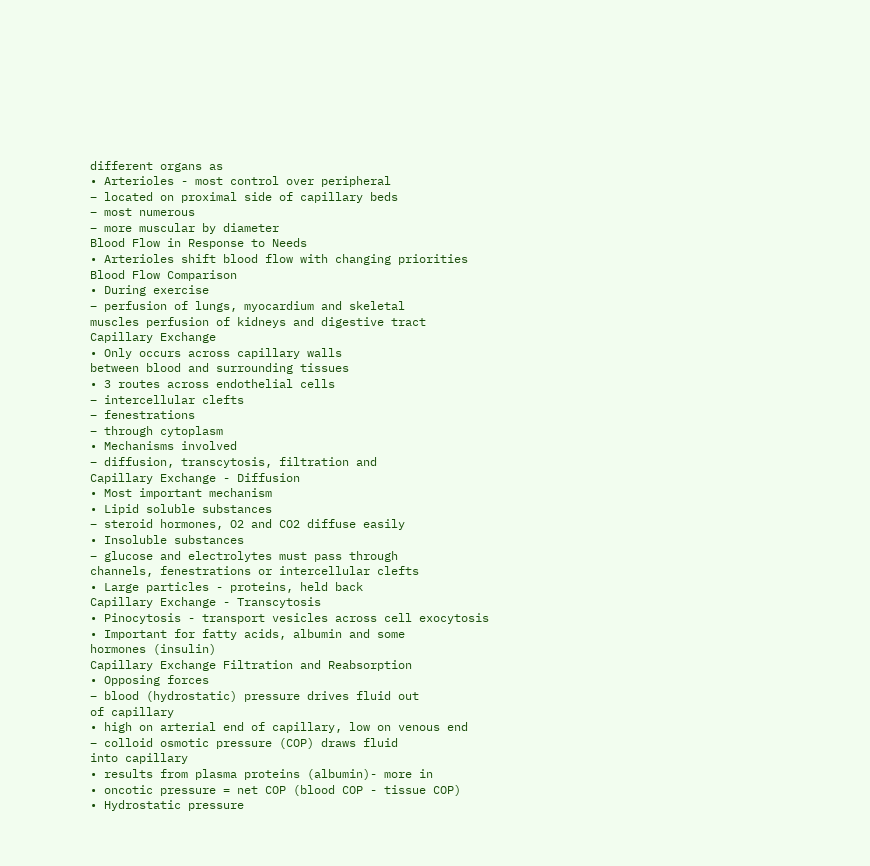different organs as
• Arterioles - most control over peripheral
– located on proximal side of capillary beds
– most numerous
– more muscular by diameter
Blood Flow in Response to Needs
• Arterioles shift blood flow with changing priorities
Blood Flow Comparison
• During exercise
– perfusion of lungs, myocardium and skeletal
muscles perfusion of kidneys and digestive tract
Capillary Exchange
• Only occurs across capillary walls
between blood and surrounding tissues
• 3 routes across endothelial cells
– intercellular clefts
– fenestrations
– through cytoplasm
• Mechanisms involved
– diffusion, transcytosis, filtration and
Capillary Exchange - Diffusion
• Most important mechanism
• Lipid soluble substances
– steroid hormones, O2 and CO2 diffuse easily
• Insoluble substances
– glucose and electrolytes must pass through
channels, fenestrations or intercellular clefts
• Large particles - proteins, held back
Capillary Exchange - Transcytosis
• Pinocytosis - transport vesicles across cell exocytosis
• Important for fatty acids, albumin and some
hormones (insulin)
Capillary Exchange Filtration and Reabsorption
• Opposing forces
– blood (hydrostatic) pressure drives fluid out
of capillary
• high on arterial end of capillary, low on venous end
– colloid osmotic pressure (COP) draws fluid
into capillary
• results from plasma proteins (albumin)- more in
• oncotic pressure = net COP (blood COP - tissue COP)
• Hydrostatic pressure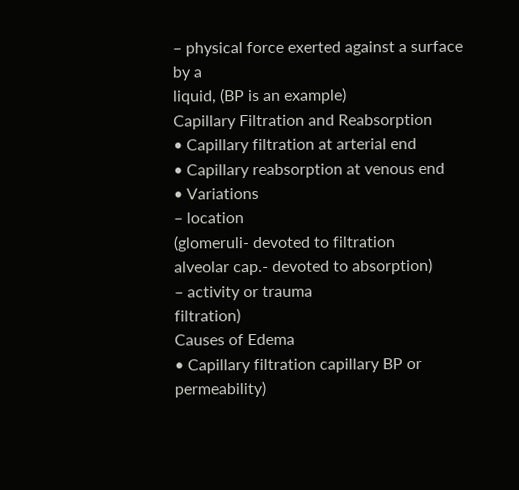– physical force exerted against a surface by a
liquid, (BP is an example)
Capillary Filtration and Reabsorption
• Capillary filtration at arterial end
• Capillary reabsorption at venous end
• Variations
– location
(glomeruli- devoted to filtration
alveolar cap.- devoted to absorption)
– activity or trauma
filtration)
Causes of Edema
• Capillary filtration capillary BP or permeability)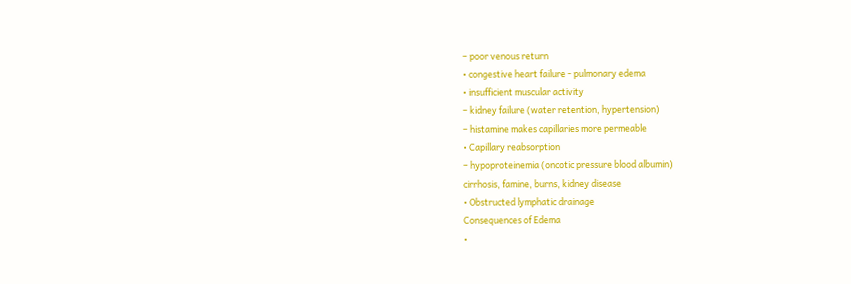– poor venous return
• congestive heart failure - pulmonary edema
• insufficient muscular activity
– kidney failure (water retention, hypertension)
– histamine makes capillaries more permeable
• Capillary reabsorption
– hypoproteinemia (oncotic pressure blood albumin)
cirrhosis, famine, burns, kidney disease
• Obstructed lymphatic drainage
Consequences of Edema
•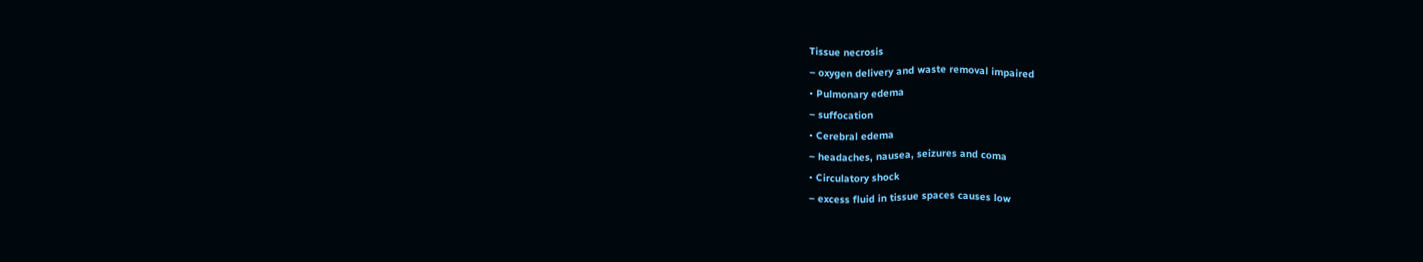Tissue necrosis
– oxygen delivery and waste removal impaired
• Pulmonary edema
– suffocation
• Cerebral edema
– headaches, nausea, seizures and coma
• Circulatory shock
– excess fluid in tissue spaces causes low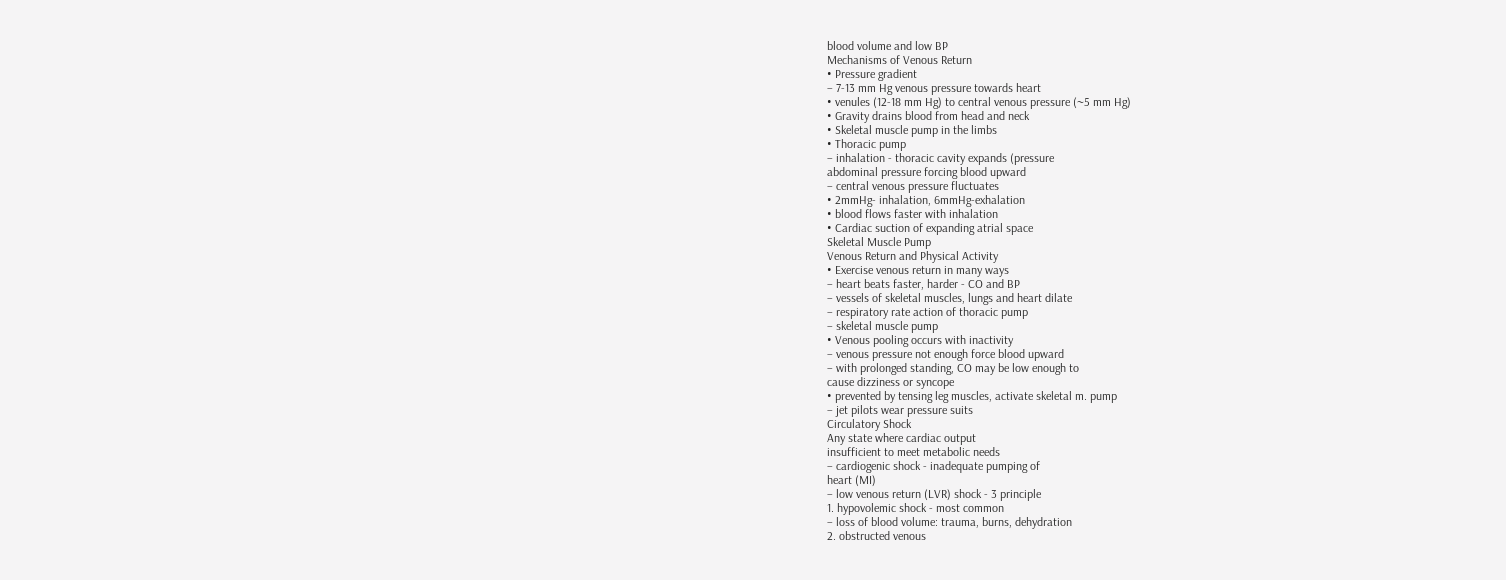blood volume and low BP
Mechanisms of Venous Return
• Pressure gradient
– 7-13 mm Hg venous pressure towards heart
• venules (12-18 mm Hg) to central venous pressure (~5 mm Hg)
• Gravity drains blood from head and neck
• Skeletal muscle pump in the limbs
• Thoracic pump
– inhalation - thoracic cavity expands (pressure
abdominal pressure forcing blood upward
– central venous pressure fluctuates
• 2mmHg- inhalation, 6mmHg-exhalation
• blood flows faster with inhalation
• Cardiac suction of expanding atrial space
Skeletal Muscle Pump
Venous Return and Physical Activity
• Exercise venous return in many ways
– heart beats faster, harder - CO and BP
– vessels of skeletal muscles, lungs and heart dilate
– respiratory rate action of thoracic pump
– skeletal muscle pump
• Venous pooling occurs with inactivity
– venous pressure not enough force blood upward
– with prolonged standing, CO may be low enough to
cause dizziness or syncope
• prevented by tensing leg muscles, activate skeletal m. pump
– jet pilots wear pressure suits
Circulatory Shock
Any state where cardiac output
insufficient to meet metabolic needs
– cardiogenic shock - inadequate pumping of
heart (MI)
– low venous return (LVR) shock - 3 principle
1. hypovolemic shock - most common
– loss of blood volume: trauma, burns, dehydration
2. obstructed venous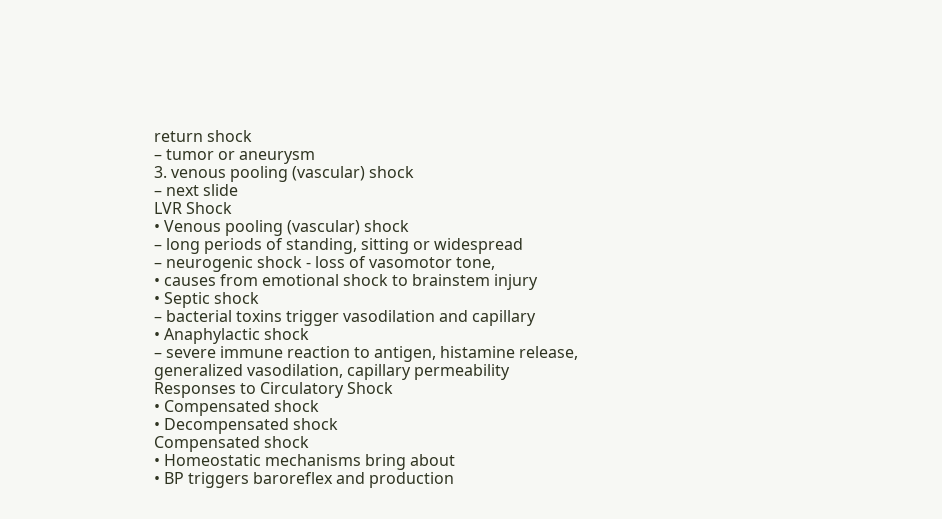return shock
– tumor or aneurysm
3. venous pooling (vascular) shock
– next slide
LVR Shock
• Venous pooling (vascular) shock
– long periods of standing, sitting or widespread
– neurogenic shock - loss of vasomotor tone,
• causes from emotional shock to brainstem injury
• Septic shock
– bacterial toxins trigger vasodilation and capillary
• Anaphylactic shock
– severe immune reaction to antigen, histamine release,
generalized vasodilation, capillary permeability
Responses to Circulatory Shock
• Compensated shock
• Decompensated shock
Compensated shock
• Homeostatic mechanisms bring about
• BP triggers baroreflex and production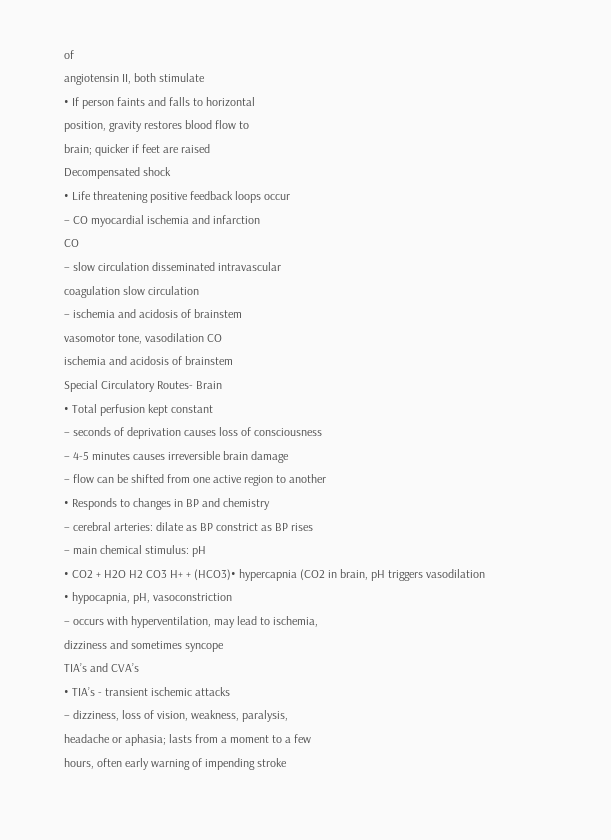of
angiotensin II, both stimulate
• If person faints and falls to horizontal
position, gravity restores blood flow to
brain; quicker if feet are raised
Decompensated shock
• Life threatening positive feedback loops occur
– CO myocardial ischemia and infarction
CO
– slow circulation disseminated intravascular
coagulation slow circulation
– ischemia and acidosis of brainstem
vasomotor tone, vasodilation CO
ischemia and acidosis of brainstem
Special Circulatory Routes- Brain
• Total perfusion kept constant
– seconds of deprivation causes loss of consciousness
– 4-5 minutes causes irreversible brain damage
– flow can be shifted from one active region to another
• Responds to changes in BP and chemistry
– cerebral arteries: dilate as BP constrict as BP rises
– main chemical stimulus: pH
• CO2 + H2O H2 CO3 H+ + (HCO3)• hypercapnia (CO2 in brain, pH triggers vasodilation
• hypocapnia, pH, vasoconstriction
– occurs with hyperventilation, may lead to ischemia,
dizziness and sometimes syncope
TIA’s and CVA’s
• TIA’s - transient ischemic attacks
– dizziness, loss of vision, weakness, paralysis,
headache or aphasia; lasts from a moment to a few
hours, often early warning of impending stroke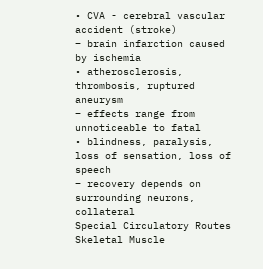• CVA - cerebral vascular accident (stroke)
– brain infarction caused by ischemia
• atherosclerosis, thrombosis, ruptured aneurysm
– effects range from unnoticeable to fatal
• blindness, paralysis, loss of sensation, loss of speech
– recovery depends on surrounding neurons, collateral
Special Circulatory Routes Skeletal Muscle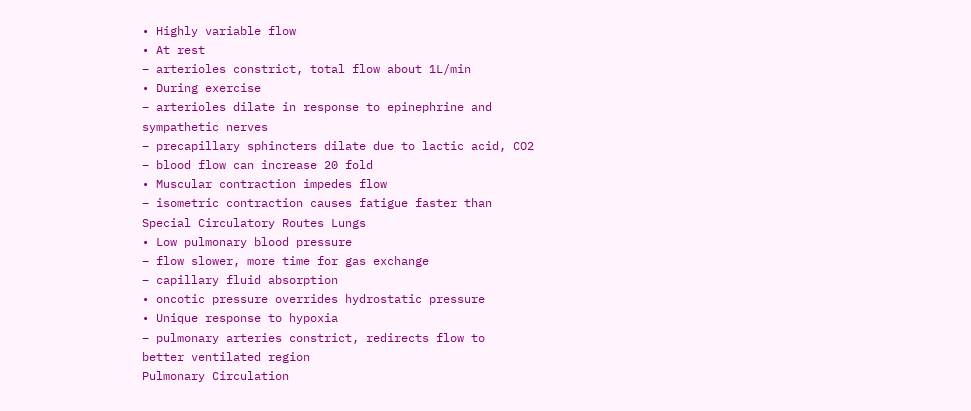• Highly variable flow
• At rest
– arterioles constrict, total flow about 1L/min
• During exercise
– arterioles dilate in response to epinephrine and
sympathetic nerves
– precapillary sphincters dilate due to lactic acid, CO2
– blood flow can increase 20 fold
• Muscular contraction impedes flow
– isometric contraction causes fatigue faster than
Special Circulatory Routes Lungs
• Low pulmonary blood pressure
– flow slower, more time for gas exchange
– capillary fluid absorption
• oncotic pressure overrides hydrostatic pressure
• Unique response to hypoxia
– pulmonary arteries constrict, redirects flow to
better ventilated region
Pulmonary Circulation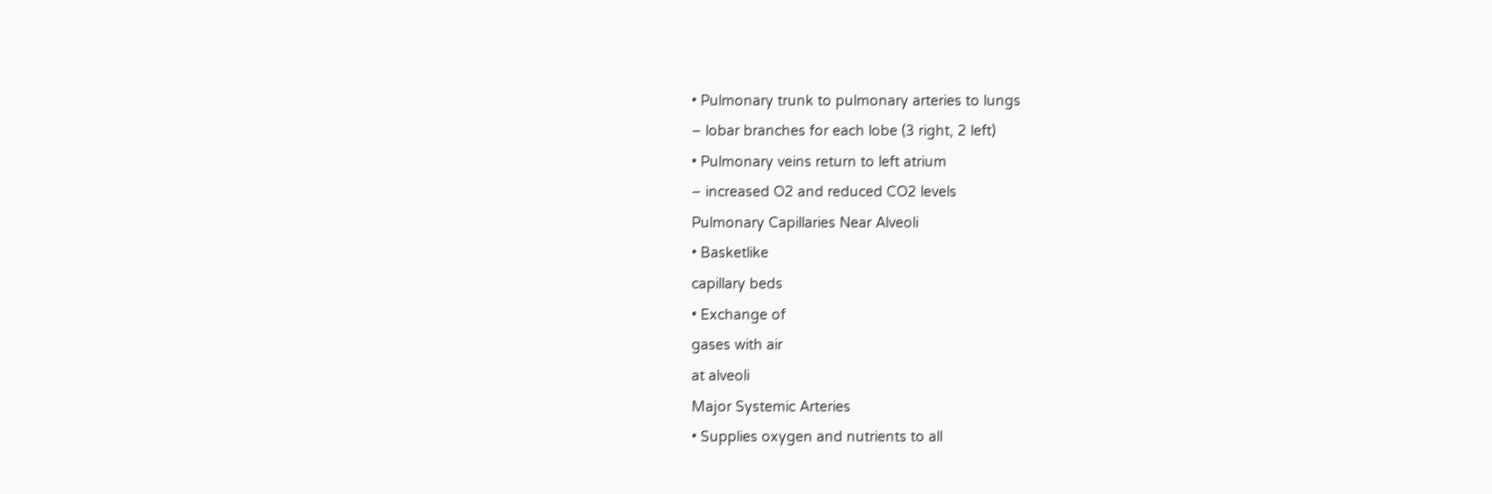• Pulmonary trunk to pulmonary arteries to lungs
– lobar branches for each lobe (3 right, 2 left)
• Pulmonary veins return to left atrium
– increased O2 and reduced CO2 levels
Pulmonary Capillaries Near Alveoli
• Basketlike
capillary beds
• Exchange of
gases with air
at alveoli
Major Systemic Arteries
• Supplies oxygen and nutrients to all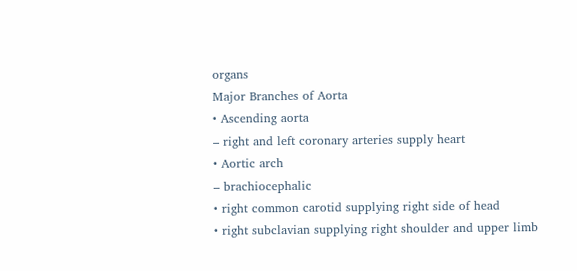organs
Major Branches of Aorta
• Ascending aorta
– right and left coronary arteries supply heart
• Aortic arch
– brachiocephalic
• right common carotid supplying right side of head
• right subclavian supplying right shoulder and upper limb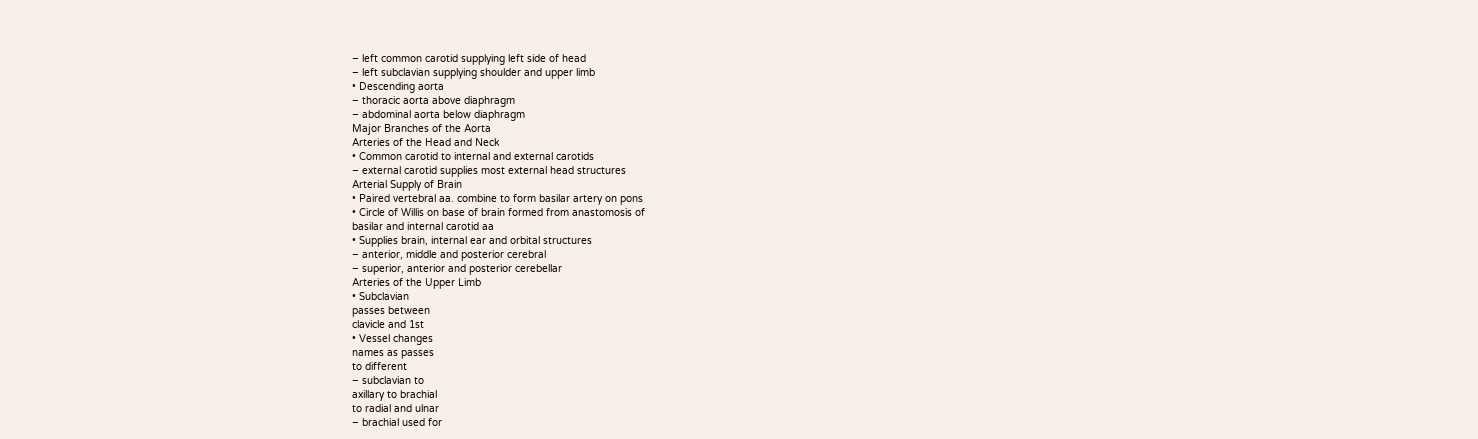– left common carotid supplying left side of head
– left subclavian supplying shoulder and upper limb
• Descending aorta
– thoracic aorta above diaphragm
– abdominal aorta below diaphragm
Major Branches of the Aorta
Arteries of the Head and Neck
• Common carotid to internal and external carotids
– external carotid supplies most external head structures
Arterial Supply of Brain
• Paired vertebral aa. combine to form basilar artery on pons
• Circle of Willis on base of brain formed from anastomosis of
basilar and internal carotid aa
• Supplies brain, internal ear and orbital structures
– anterior, middle and posterior cerebral
– superior, anterior and posterior cerebellar
Arteries of the Upper Limb
• Subclavian
passes between
clavicle and 1st
• Vessel changes
names as passes
to different
– subclavian to
axillary to brachial
to radial and ulnar
– brachial used for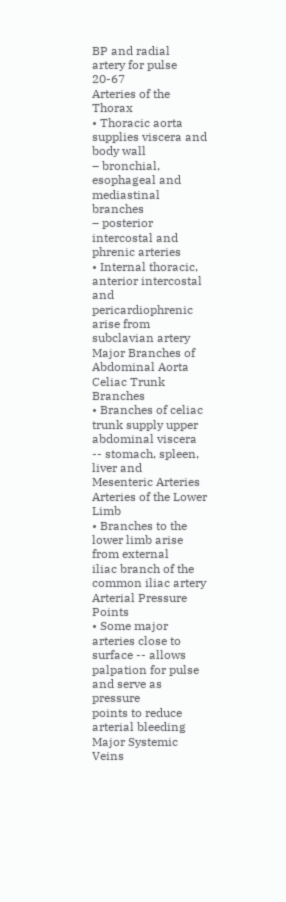BP and radial
artery for pulse 20-67
Arteries of the Thorax
• Thoracic aorta supplies viscera and body wall
– bronchial, esophageal and mediastinal branches
– posterior intercostal and phrenic arteries
• Internal thoracic, anterior intercostal and
pericardiophrenic arise from subclavian artery
Major Branches of Abdominal Aorta
Celiac Trunk Branches
• Branches of celiac trunk supply upper
abdominal viscera -- stomach, spleen, liver and
Mesenteric Arteries
Arteries of the Lower Limb
• Branches to the lower limb arise from external
iliac branch of the common iliac artery
Arterial Pressure Points
• Some major arteries close to surface -- allows
palpation for pulse and serve as pressure
points to reduce arterial bleeding
Major Systemic Veins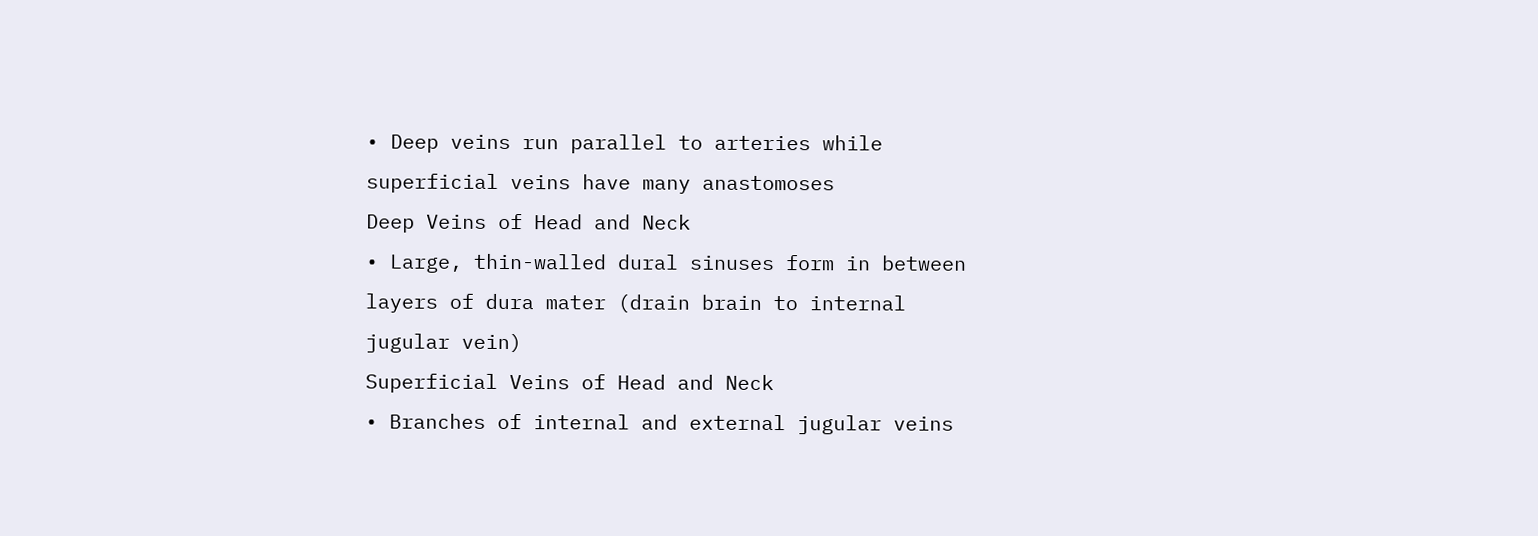• Deep veins run parallel to arteries while
superficial veins have many anastomoses
Deep Veins of Head and Neck
• Large, thin-walled dural sinuses form in between
layers of dura mater (drain brain to internal
jugular vein)
Superficial Veins of Head and Neck
• Branches of internal and external jugular veins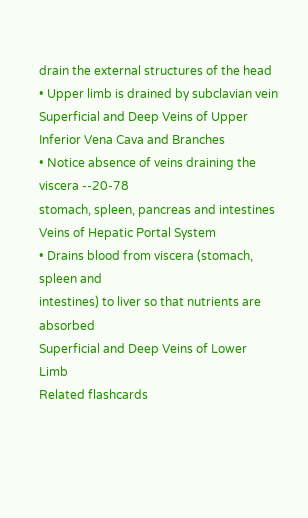drain the external structures of the head
• Upper limb is drained by subclavian vein
Superficial and Deep Veins of Upper
Inferior Vena Cava and Branches
• Notice absence of veins draining the viscera --20-78
stomach, spleen, pancreas and intestines
Veins of Hepatic Portal System
• Drains blood from viscera (stomach, spleen and
intestines) to liver so that nutrients are absorbed
Superficial and Deep Veins of Lower Limb
Related flashcards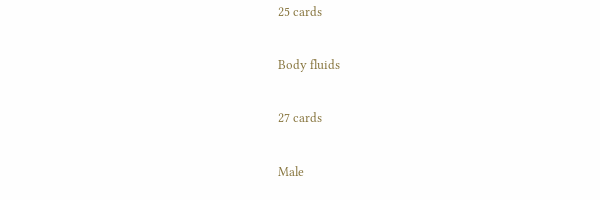25 cards

Body fluids

27 cards

Male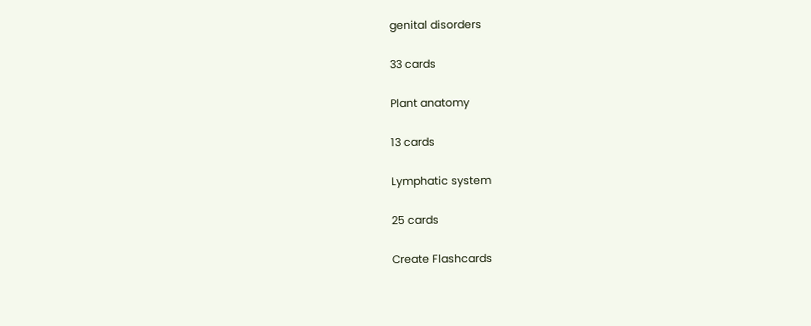genital disorders

33 cards

Plant anatomy

13 cards

Lymphatic system

25 cards

Create Flashcards